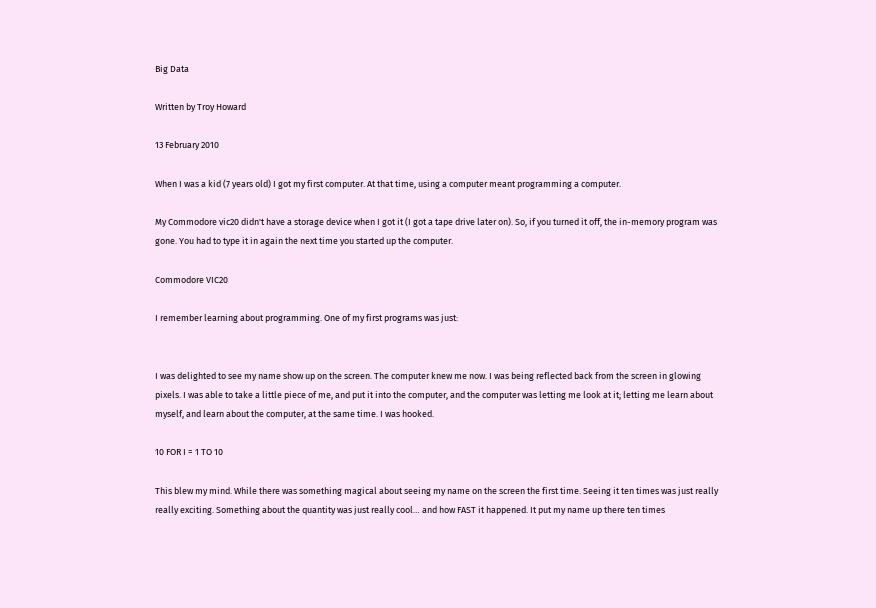Big Data

Written by Troy Howard

13 February 2010

When I was a kid (7 years old) I got my first computer. At that time, using a computer meant programming a computer.

My Commodore vic20 didn't have a storage device when I got it (I got a tape drive later on). So, if you turned it off, the in-memory program was gone. You had to type it in again the next time you started up the computer.

Commodore VIC20

I remember learning about programming. One of my first programs was just:


I was delighted to see my name show up on the screen. The computer knew me now. I was being reflected back from the screen in glowing pixels. I was able to take a little piece of me, and put it into the computer, and the computer was letting me look at it; letting me learn about myself, and learn about the computer, at the same time. I was hooked.

10 FOR I = 1 TO 10

This blew my mind. While there was something magical about seeing my name on the screen the first time. Seeing it ten times was just really really exciting. Something about the quantity was just really cool… and how FAST it happened. It put my name up there ten times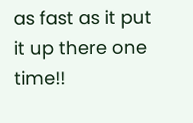as fast as it put it up there one time!!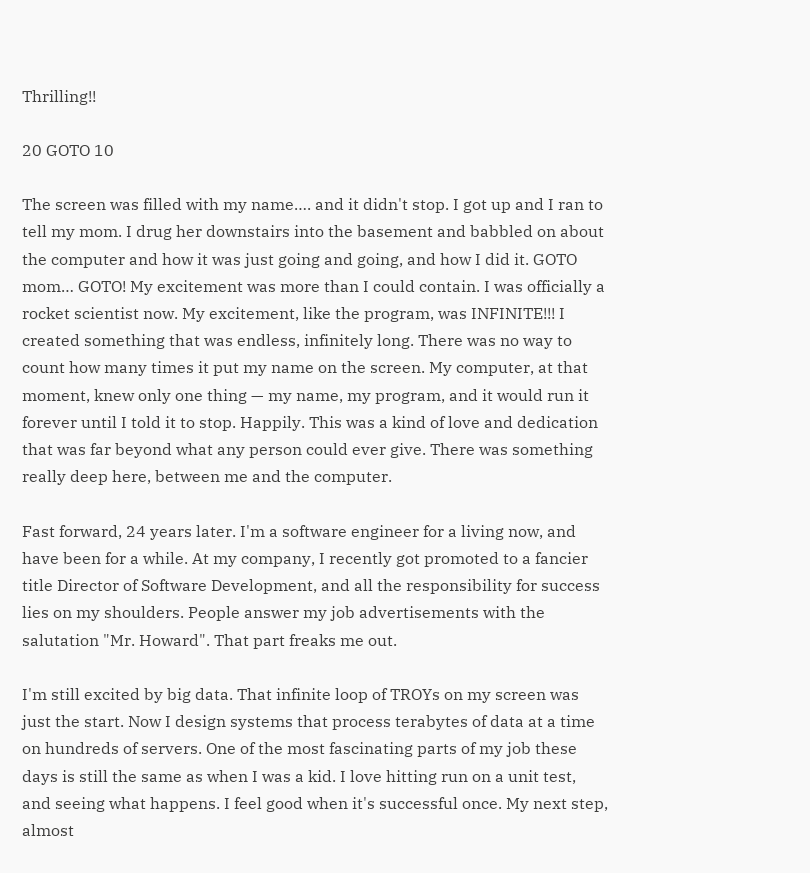Thrilling!!

20 GOTO 10

The screen was filled with my name…. and it didn't stop. I got up and I ran to tell my mom. I drug her downstairs into the basement and babbled on about the computer and how it was just going and going, and how I did it. GOTO mom… GOTO! My excitement was more than I could contain. I was officially a rocket scientist now. My excitement, like the program, was INFINITE!!! I created something that was endless, infinitely long. There was no way to count how many times it put my name on the screen. My computer, at that moment, knew only one thing — my name, my program, and it would run it forever until I told it to stop. Happily. This was a kind of love and dedication that was far beyond what any person could ever give. There was something really deep here, between me and the computer.

Fast forward, 24 years later. I'm a software engineer for a living now, and have been for a while. At my company, I recently got promoted to a fancier title Director of Software Development, and all the responsibility for success lies on my shoulders. People answer my job advertisements with the salutation "Mr. Howard". That part freaks me out.

I'm still excited by big data. That infinite loop of TROYs on my screen was just the start. Now I design systems that process terabytes of data at a time on hundreds of servers. One of the most fascinating parts of my job these days is still the same as when I was a kid. I love hitting run on a unit test, and seeing what happens. I feel good when it's successful once. My next step, almost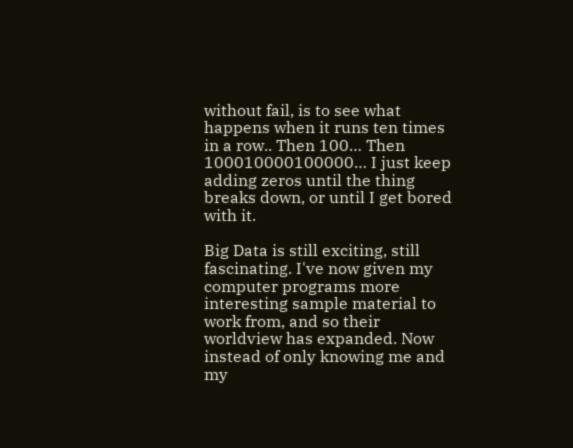without fail, is to see what happens when it runs ten times in a row.. Then 100… Then 100010000100000… I just keep adding zeros until the thing breaks down, or until I get bored with it.

Big Data is still exciting, still fascinating. I've now given my computer programs more interesting sample material to work from, and so their worldview has expanded. Now instead of only knowing me and my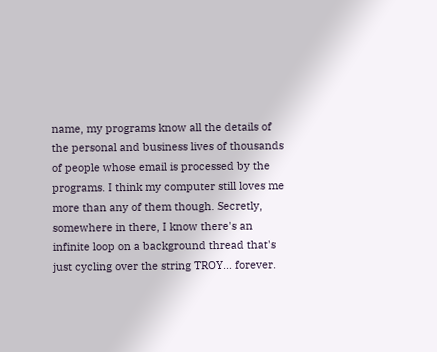name, my programs know all the details of the personal and business lives of thousands of people whose email is processed by the programs. I think my computer still loves me more than any of them though. Secretly, somewhere in there, I know there's an infinite loop on a background thread that's just cycling over the string TROY… forever.